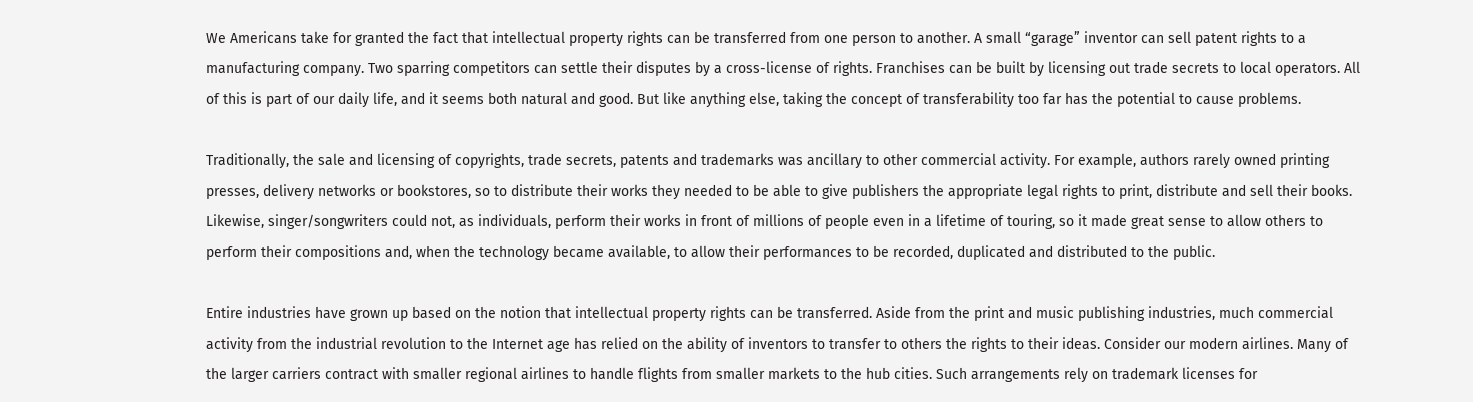We Americans take for granted the fact that intellectual property rights can be transferred from one person to another. A small “garage” inventor can sell patent rights to a manufacturing company. Two sparring competitors can settle their disputes by a cross-license of rights. Franchises can be built by licensing out trade secrets to local operators. All of this is part of our daily life, and it seems both natural and good. But like anything else, taking the concept of transferability too far has the potential to cause problems.

Traditionally, the sale and licensing of copyrights, trade secrets, patents and trademarks was ancillary to other commercial activity. For example, authors rarely owned printing presses, delivery networks or bookstores, so to distribute their works they needed to be able to give publishers the appropriate legal rights to print, distribute and sell their books. Likewise, singer/songwriters could not, as individuals, perform their works in front of millions of people even in a lifetime of touring, so it made great sense to allow others to perform their compositions and, when the technology became available, to allow their performances to be recorded, duplicated and distributed to the public.

Entire industries have grown up based on the notion that intellectual property rights can be transferred. Aside from the print and music publishing industries, much commercial activity from the industrial revolution to the Internet age has relied on the ability of inventors to transfer to others the rights to their ideas. Consider our modern airlines. Many of the larger carriers contract with smaller regional airlines to handle flights from smaller markets to the hub cities. Such arrangements rely on trademark licenses for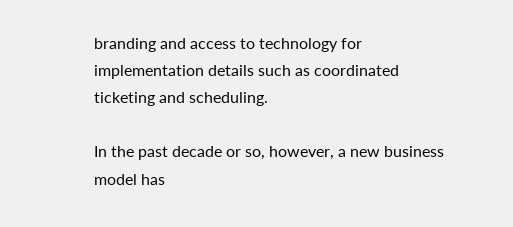branding and access to technology for implementation details such as coordinated ticketing and scheduling.

In the past decade or so, however, a new business model has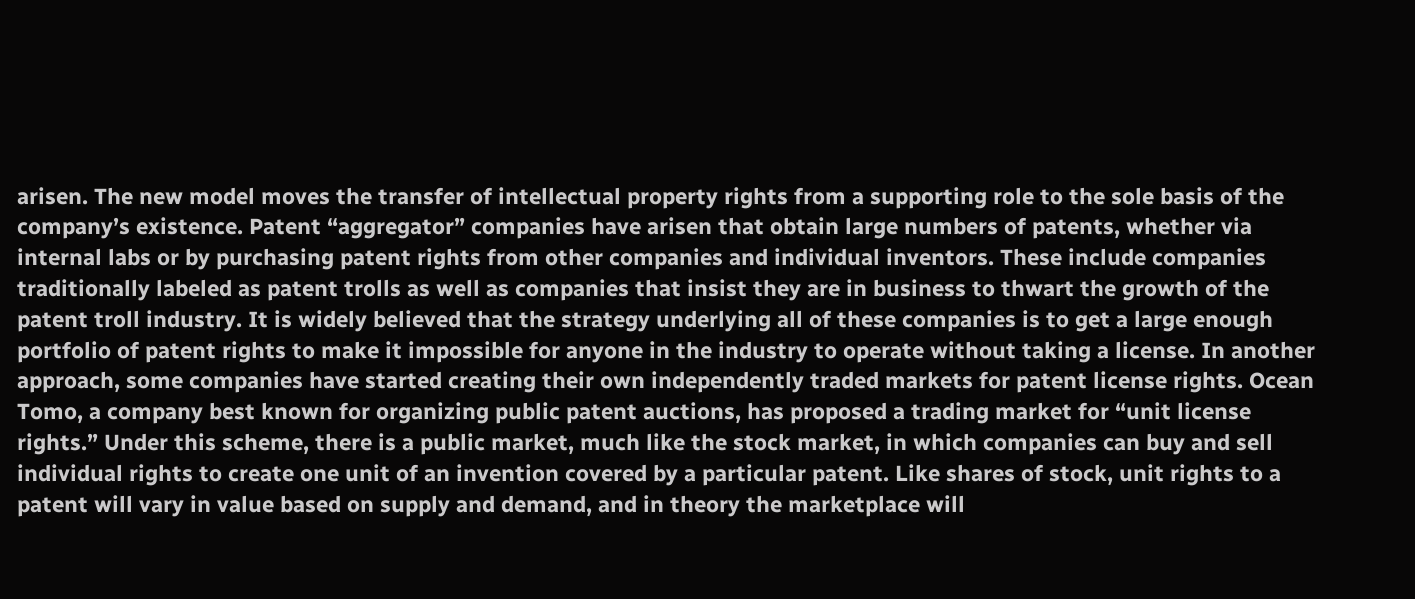arisen. The new model moves the transfer of intellectual property rights from a supporting role to the sole basis of the company’s existence. Patent “aggregator” companies have arisen that obtain large numbers of patents, whether via internal labs or by purchasing patent rights from other companies and individual inventors. These include companies traditionally labeled as patent trolls as well as companies that insist they are in business to thwart the growth of the patent troll industry. It is widely believed that the strategy underlying all of these companies is to get a large enough portfolio of patent rights to make it impossible for anyone in the industry to operate without taking a license. In another approach, some companies have started creating their own independently traded markets for patent license rights. Ocean Tomo, a company best known for organizing public patent auctions, has proposed a trading market for “unit license rights.” Under this scheme, there is a public market, much like the stock market, in which companies can buy and sell individual rights to create one unit of an invention covered by a particular patent. Like shares of stock, unit rights to a patent will vary in value based on supply and demand, and in theory the marketplace will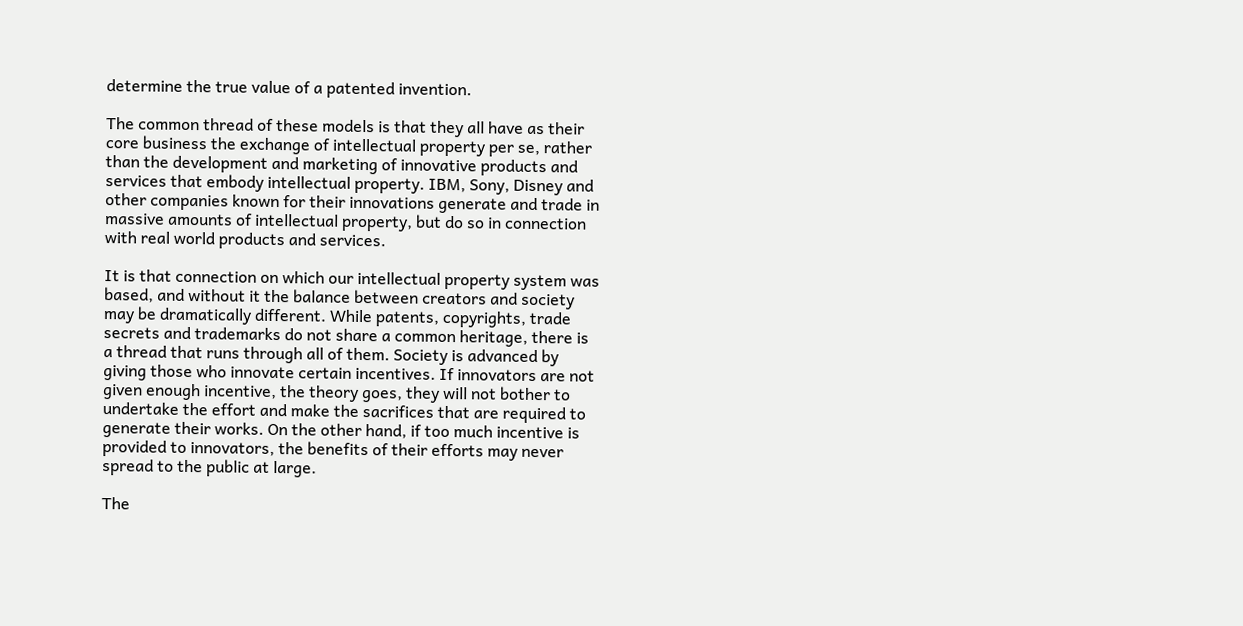determine the true value of a patented invention.

The common thread of these models is that they all have as their core business the exchange of intellectual property per se, rather than the development and marketing of innovative products and services that embody intellectual property. IBM, Sony, Disney and other companies known for their innovations generate and trade in massive amounts of intellectual property, but do so in connection with real world products and services.

It is that connection on which our intellectual property system was based, and without it the balance between creators and society may be dramatically different. While patents, copyrights, trade secrets and trademarks do not share a common heritage, there is a thread that runs through all of them. Society is advanced by giving those who innovate certain incentives. If innovators are not given enough incentive, the theory goes, they will not bother to undertake the effort and make the sacrifices that are required to generate their works. On the other hand, if too much incentive is provided to innovators, the benefits of their efforts may never spread to the public at large.

The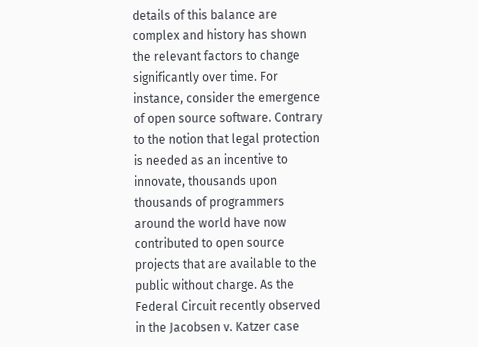details of this balance are complex and history has shown the relevant factors to change significantly over time. For instance, consider the emergence of open source software. Contrary to the notion that legal protection is needed as an incentive to innovate, thousands upon thousands of programmers around the world have now contributed to open source projects that are available to the public without charge. As the Federal Circuit recently observed in the Jacobsen v. Katzer case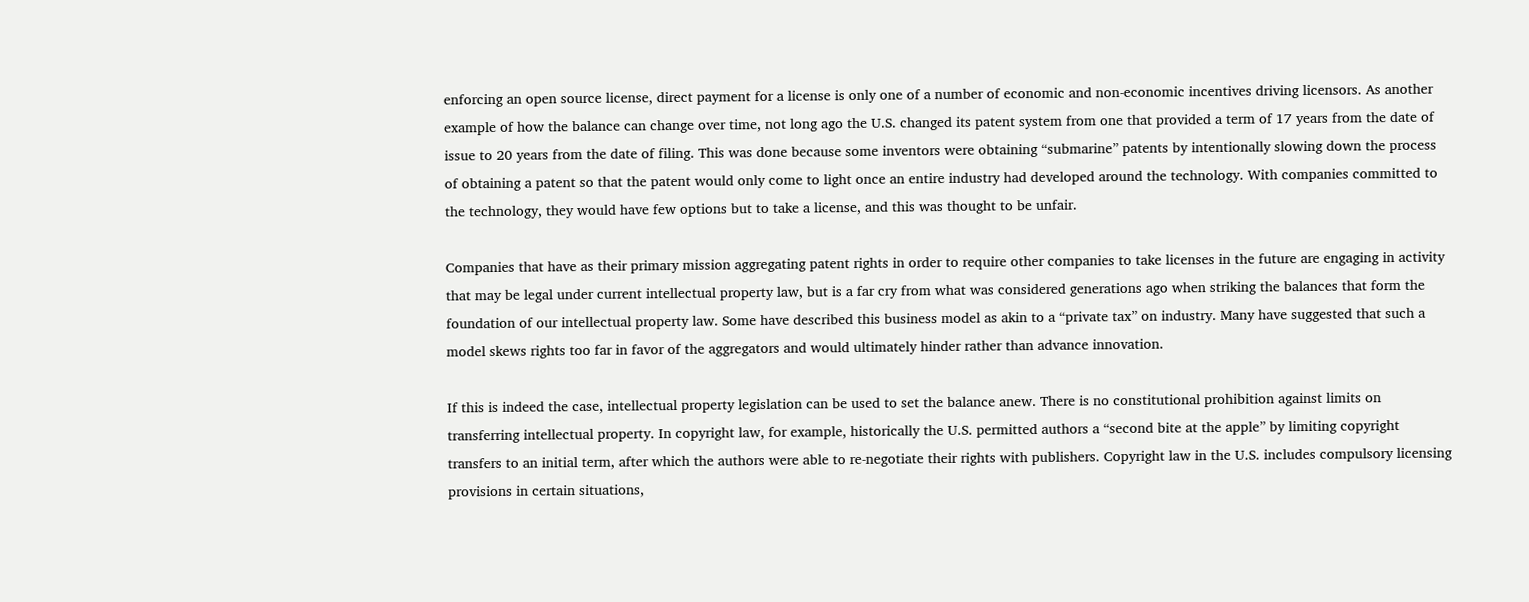enforcing an open source license, direct payment for a license is only one of a number of economic and non-economic incentives driving licensors. As another example of how the balance can change over time, not long ago the U.S. changed its patent system from one that provided a term of 17 years from the date of issue to 20 years from the date of filing. This was done because some inventors were obtaining “submarine” patents by intentionally slowing down the process of obtaining a patent so that the patent would only come to light once an entire industry had developed around the technology. With companies committed to the technology, they would have few options but to take a license, and this was thought to be unfair.

Companies that have as their primary mission aggregating patent rights in order to require other companies to take licenses in the future are engaging in activity that may be legal under current intellectual property law, but is a far cry from what was considered generations ago when striking the balances that form the foundation of our intellectual property law. Some have described this business model as akin to a “private tax” on industry. Many have suggested that such a model skews rights too far in favor of the aggregators and would ultimately hinder rather than advance innovation.

If this is indeed the case, intellectual property legislation can be used to set the balance anew. There is no constitutional prohibition against limits on transferring intellectual property. In copyright law, for example, historically the U.S. permitted authors a “second bite at the apple” by limiting copyright transfers to an initial term, after which the authors were able to re-negotiate their rights with publishers. Copyright law in the U.S. includes compulsory licensing provisions in certain situations,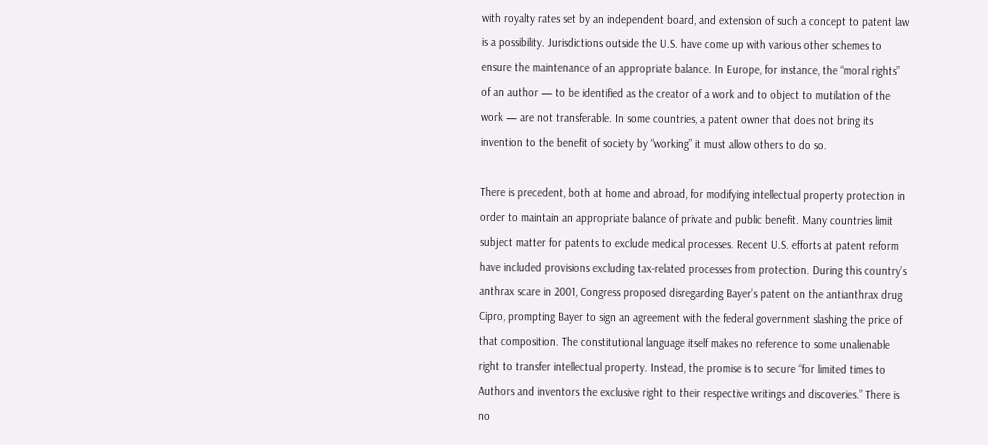with royalty rates set by an independent board, and extension of such a concept to patent law is a possibility. Jurisdictions outside the U.S. have come up with various other schemes to ensure the maintenance of an appropriate balance. In Europe, for instance, the “moral rights” of an author — to be identified as the creator of a work and to object to mutilation of the work — are not transferable. In some countries, a patent owner that does not bring its invention to the benefit of society by “working” it must allow others to do so.

There is precedent, both at home and abroad, for modifying intellectual property protection in order to maintain an appropriate balance of private and public benefit. Many countries limit subject matter for patents to exclude medical processes. Recent U.S. efforts at patent reform have included provisions excluding tax-related processes from protection. During this country’s anthrax scare in 2001, Congress proposed disregarding Bayer’s patent on the antianthrax drug Cipro, prompting Bayer to sign an agreement with the federal government slashing the price of that composition. The constitutional language itself makes no reference to some unalienable right to transfer intellectual property. Instead, the promise is to secure “for limited times to Authors and inventors the exclusive right to their respective writings and discoveries.” There is no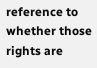reference to whether those rights are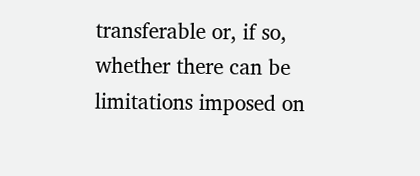transferable or, if so, whether there can be limitations imposed on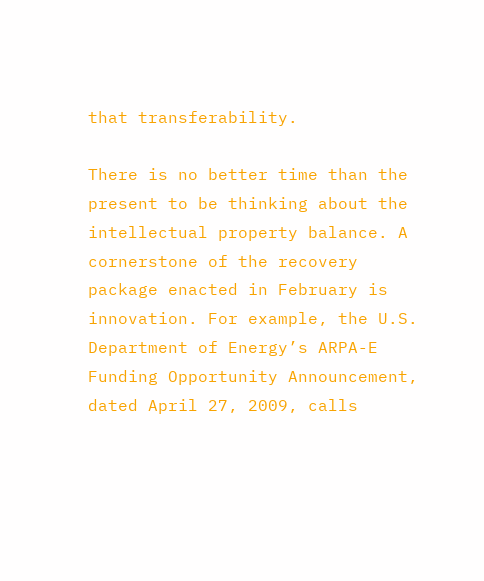that transferability.

There is no better time than the present to be thinking about the intellectual property balance. A cornerstone of the recovery package enacted in February is innovation. For example, the U.S. Department of Energy’s ARPA-E Funding Opportunity Announcement, dated April 27, 2009, calls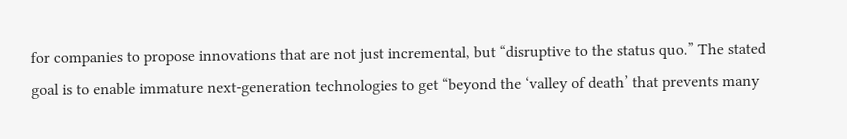for companies to propose innovations that are not just incremental, but “disruptive to the status quo.” The stated goal is to enable immature next-generation technologies to get “beyond the ‘valley of death’ that prevents many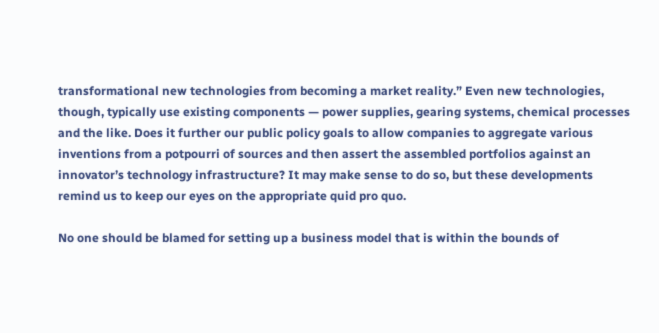transformational new technologies from becoming a market reality.” Even new technologies, though, typically use existing components — power supplies, gearing systems, chemical processes and the like. Does it further our public policy goals to allow companies to aggregate various inventions from a potpourri of sources and then assert the assembled portfolios against an innovator’s technology infrastructure? It may make sense to do so, but these developments remind us to keep our eyes on the appropriate quid pro quo.

No one should be blamed for setting up a business model that is within the bounds of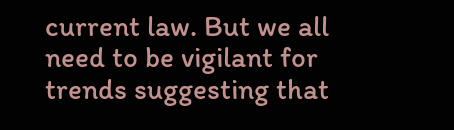current law. But we all need to be vigilant for trends suggesting that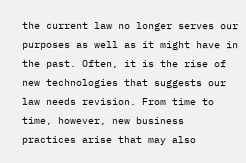the current law no longer serves our purposes as well as it might have in the past. Often, it is the rise of new technologies that suggests our law needs revision. From time to time, however, new business practices arise that may also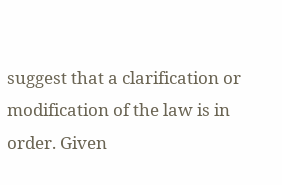suggest that a clarification or modification of the law is in order. Given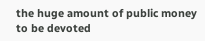the huge amount of public money to be devoted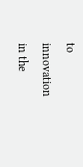to innovation in the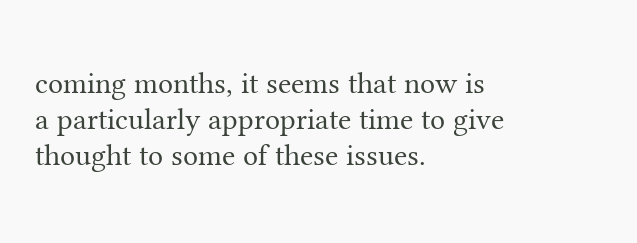coming months, it seems that now is a particularly appropriate time to give thought to some of these issues.